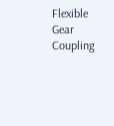Flexible Gear Coupling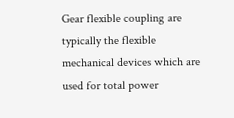Gear flexible coupling are typically the flexible mechanical devices which are used for total power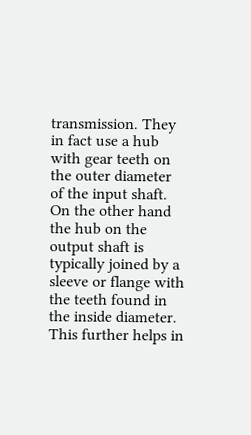transmission. They in fact use a hub with gear teeth on the outer diameter of the input shaft. On the other hand the hub on the output shaft is typically joined by a sleeve or flange with the teeth found in the inside diameter. This further helps in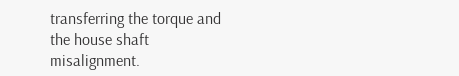transferring the torque and the house shaft misalignment.